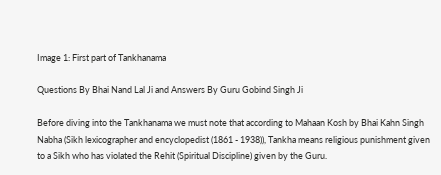Image 1: First part of Tankhanama

Questions By Bhai Nand Lal Ji and Answers By Guru Gobind Singh Ji

Before diving into the Tankhanama we must note that according to Mahaan Kosh by Bhai Kahn Singh Nabha (Sikh lexicographer and encyclopedist (1861 - 1938)), Tankha means religious punishment given to a Sikh who has violated the Rehit (Spiritual Discipline) given by the Guru.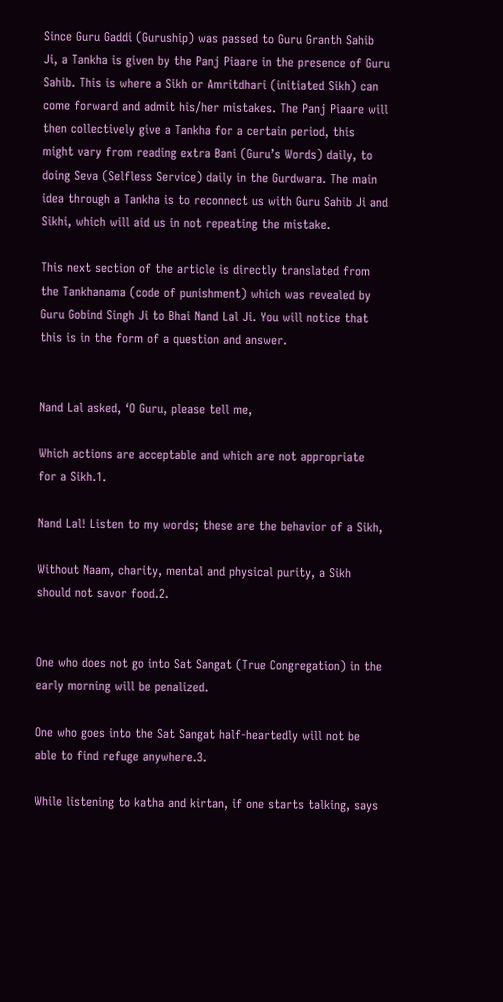Since Guru Gaddi (Guruship) was passed to Guru Granth Sahib Ji, a Tankha is given by the Panj Piaare in the presence of Guru Sahib. This is where a Sikh or Amritdhari (initiated Sikh) can come forward and admit his/her mistakes. The Panj Piaare will then collectively give a Tankha for a certain period, this might vary from reading extra Bani (Guru’s Words) daily, to doing Seva (Selfless Service) daily in the Gurdwara. The main idea through a Tankha is to reconnect us with Guru Sahib Ji and Sikhi, which will aid us in not repeating the mistake.

This next section of the article is directly translated from the Tankhanama (code of punishment) which was revealed by Guru Gobind Singh Ji to Bhai Nand Lal Ji. You will notice that this is in the form of a question and answer.


Nand Lal asked, ‘O Guru, please tell me,

Which actions are acceptable and which are not appropriate for a Sikh.1.

Nand Lal! Listen to my words; these are the behavior of a Sikh,

Without Naam, charity, mental and physical purity, a Sikh should not savor food.2.


One who does not go into Sat Sangat (True Congregation) in the early morning will be penalized.

One who goes into the Sat Sangat half-heartedly will not be able to find refuge anywhere.3.

While listening to katha and kirtan, if one starts talking, says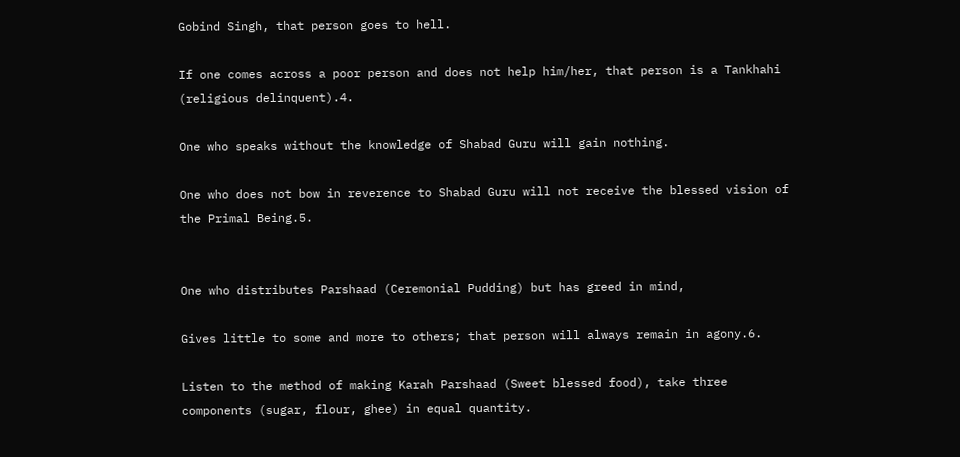Gobind Singh, that person goes to hell.

If one comes across a poor person and does not help him/her, that person is a Tankhahi (religious delinquent).4.

One who speaks without the knowledge of Shabad Guru will gain nothing.

One who does not bow in reverence to Shabad Guru will not receive the blessed vision of the Primal Being.5.


One who distributes Parshaad (Ceremonial Pudding) but has greed in mind,

Gives little to some and more to others; that person will always remain in agony.6.

Listen to the method of making Karah Parshaad (Sweet blessed food), take three components (sugar, flour, ghee) in equal quantity.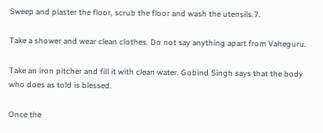Sweep and plaster the floor, scrub the floor and wash the utensils.7.

Take a shower and wear clean clothes. Do not say anything apart from Vaheguru.

Take an iron pitcher and fill it with clean water. Gobind Singh says that the body who does as told is blessed.

Once the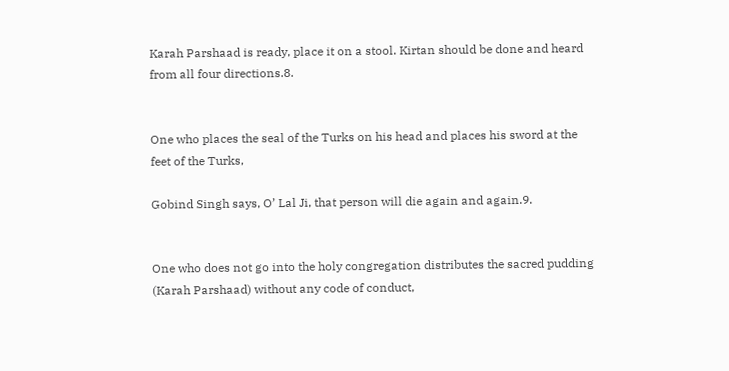Karah Parshaad is ready, place it on a stool. Kirtan should be done and heard from all four directions.8.


One who places the seal of the Turks on his head and places his sword at the feet of the Turks,

Gobind Singh says, O’ Lal Ji, that person will die again and again.9.


One who does not go into the holy congregation distributes the sacred pudding (Karah Parshaad) without any code of conduct,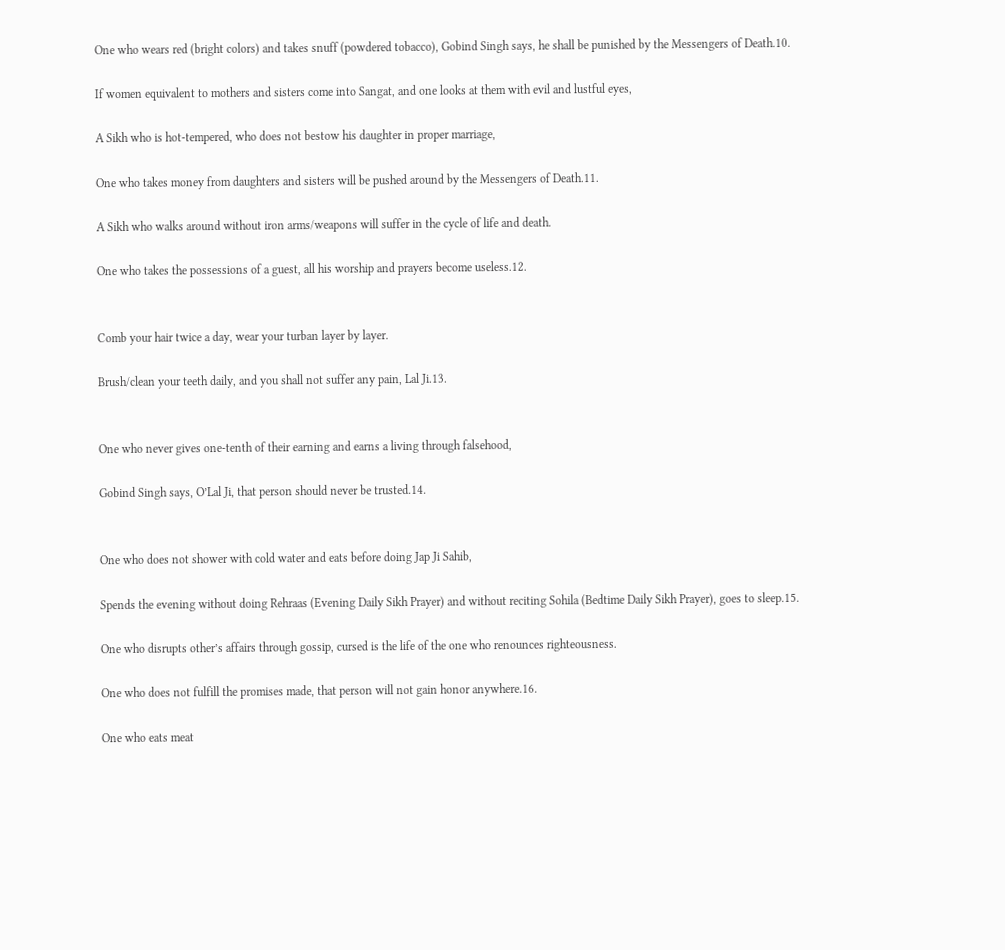One who wears red (bright colors) and takes snuff (powdered tobacco), Gobind Singh says, he shall be punished by the Messengers of Death.10.

If women equivalent to mothers and sisters come into Sangat, and one looks at them with evil and lustful eyes,

A Sikh who is hot-tempered, who does not bestow his daughter in proper marriage,

One who takes money from daughters and sisters will be pushed around by the Messengers of Death.11.

A Sikh who walks around without iron arms/weapons will suffer in the cycle of life and death.

One who takes the possessions of a guest, all his worship and prayers become useless.12.


Comb your hair twice a day, wear your turban layer by layer.

Brush/clean your teeth daily, and you shall not suffer any pain, Lal Ji.13.


One who never gives one-tenth of their earning and earns a living through falsehood,

Gobind Singh says, O’Lal Ji, that person should never be trusted.14.


One who does not shower with cold water and eats before doing Jap Ji Sahib,

Spends the evening without doing Rehraas (Evening Daily Sikh Prayer) and without reciting Sohila (Bedtime Daily Sikh Prayer), goes to sleep.15.

One who disrupts other’s affairs through gossip, cursed is the life of the one who renounces righteousness.

One who does not fulfill the promises made, that person will not gain honor anywhere.16.

One who eats meat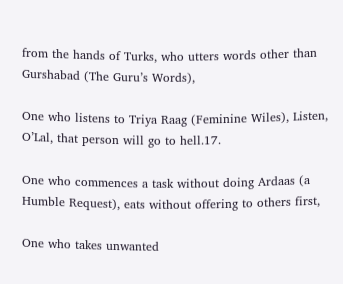from the hands of Turks, who utters words other than Gurshabad (The Guru’s Words),

One who listens to Triya Raag (Feminine Wiles), Listen, O’Lal, that person will go to hell.17.

One who commences a task without doing Ardaas (a Humble Request), eats without offering to others first,

One who takes unwanted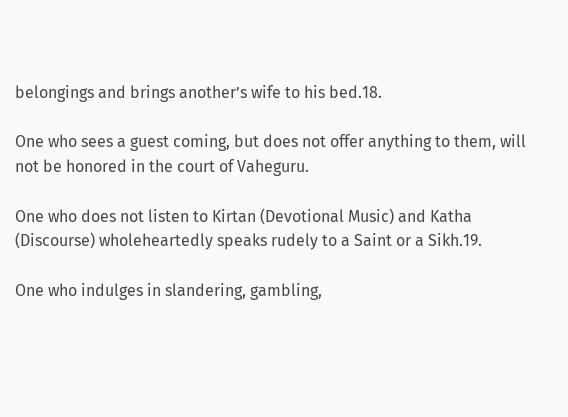belongings and brings another’s wife to his bed.18.

One who sees a guest coming, but does not offer anything to them, will not be honored in the court of Vaheguru.

One who does not listen to Kirtan (Devotional Music) and Katha (Discourse) wholeheartedly speaks rudely to a Saint or a Sikh.19.

One who indulges in slandering, gambling,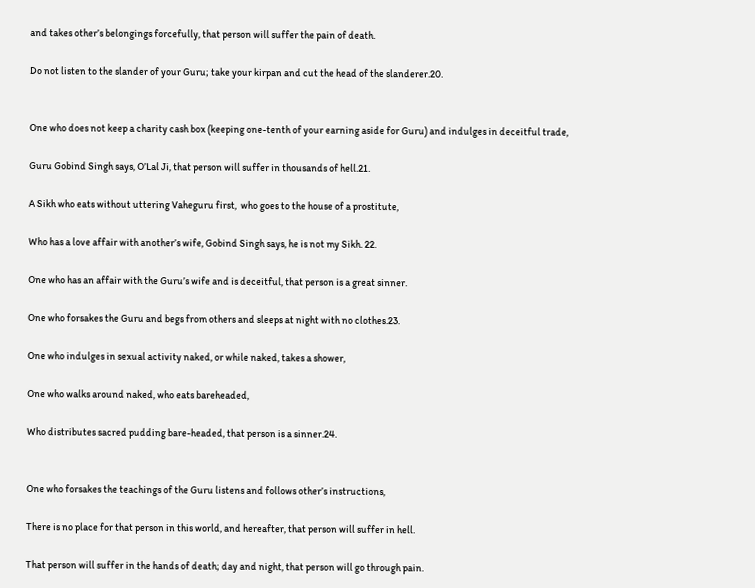and takes other’s belongings forcefully, that person will suffer the pain of death.

Do not listen to the slander of your Guru; take your kirpan and cut the head of the slanderer.20.


One who does not keep a charity cash box (keeping one-tenth of your earning aside for Guru) and indulges in deceitful trade,

Guru Gobind Singh says, O’Lal Ji, that person will suffer in thousands of hell.21.

A Sikh who eats without uttering Vaheguru first,  who goes to the house of a prostitute,

Who has a love affair with another’s wife, Gobind Singh says, he is not my Sikh. 22.

One who has an affair with the Guru’s wife and is deceitful, that person is a great sinner.

One who forsakes the Guru and begs from others and sleeps at night with no clothes.23.

One who indulges in sexual activity naked, or while naked, takes a shower,

One who walks around naked, who eats bareheaded,

Who distributes sacred pudding bare-headed, that person is a sinner.24.


One who forsakes the teachings of the Guru listens and follows other’s instructions,

There is no place for that person in this world, and hereafter, that person will suffer in hell.

That person will suffer in the hands of death; day and night, that person will go through pain.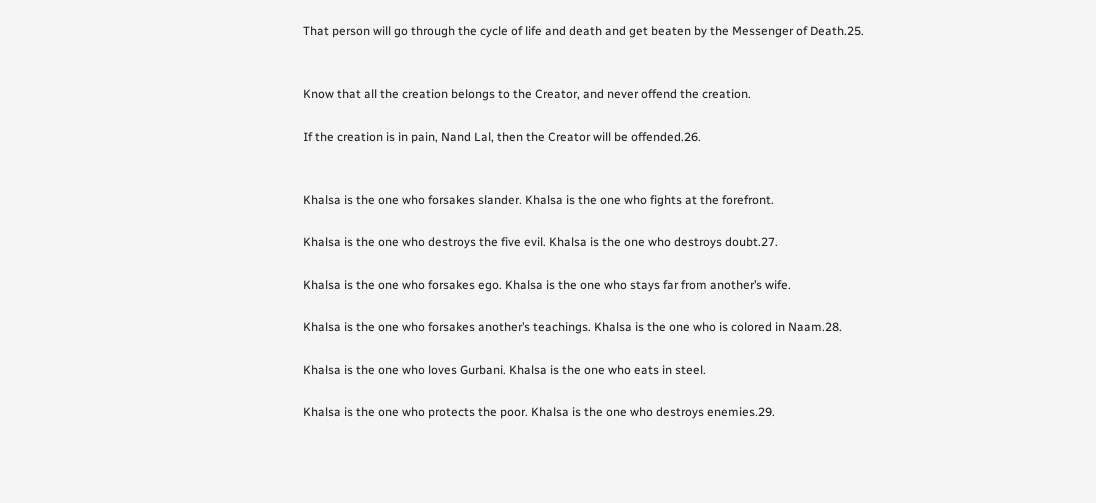That person will go through the cycle of life and death and get beaten by the Messenger of Death.25.


Know that all the creation belongs to the Creator, and never offend the creation.

If the creation is in pain, Nand Lal, then the Creator will be offended.26.


Khalsa is the one who forsakes slander. Khalsa is the one who fights at the forefront.

Khalsa is the one who destroys the five evil. Khalsa is the one who destroys doubt.27.

Khalsa is the one who forsakes ego. Khalsa is the one who stays far from another’s wife.

Khalsa is the one who forsakes another’s teachings. Khalsa is the one who is colored in Naam.28.

Khalsa is the one who loves Gurbani. Khalsa is the one who eats in steel.

Khalsa is the one who protects the poor. Khalsa is the one who destroys enemies.29.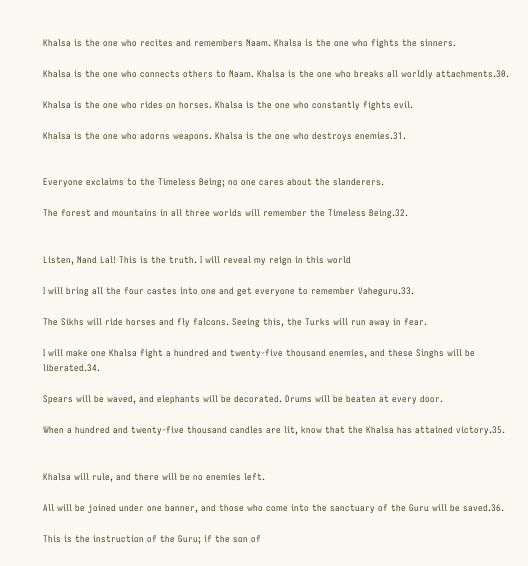Khalsa is the one who recites and remembers Naam. Khalsa is the one who fights the sinners.

Khalsa is the one who connects others to Naam. Khalsa is the one who breaks all worldly attachments.30.

Khalsa is the one who rides on horses. Khalsa is the one who constantly fights evil.

Khalsa is the one who adorns weapons. Khalsa is the one who destroys enemies.31.


Everyone exclaims to the Timeless Being; no one cares about the slanderers.

The forest and mountains in all three worlds will remember the Timeless Being.32.


Listen, Nand Lal! This is the truth. I will reveal my reign in this world

I will bring all the four castes into one and get everyone to remember Vaheguru.33.

The Sikhs will ride horses and fly falcons. Seeing this, the Turks will run away in fear.

I will make one Khalsa fight a hundred and twenty-five thousand enemies, and these Singhs will be liberated.34.

Spears will be waved, and elephants will be decorated. Drums will be beaten at every door.

When a hundred and twenty-five thousand candles are lit, know that the Khalsa has attained victory.35.


Khalsa will rule, and there will be no enemies left.

All will be joined under one banner, and those who come into the sanctuary of the Guru will be saved.36.

This is the instruction of the Guru; if the son of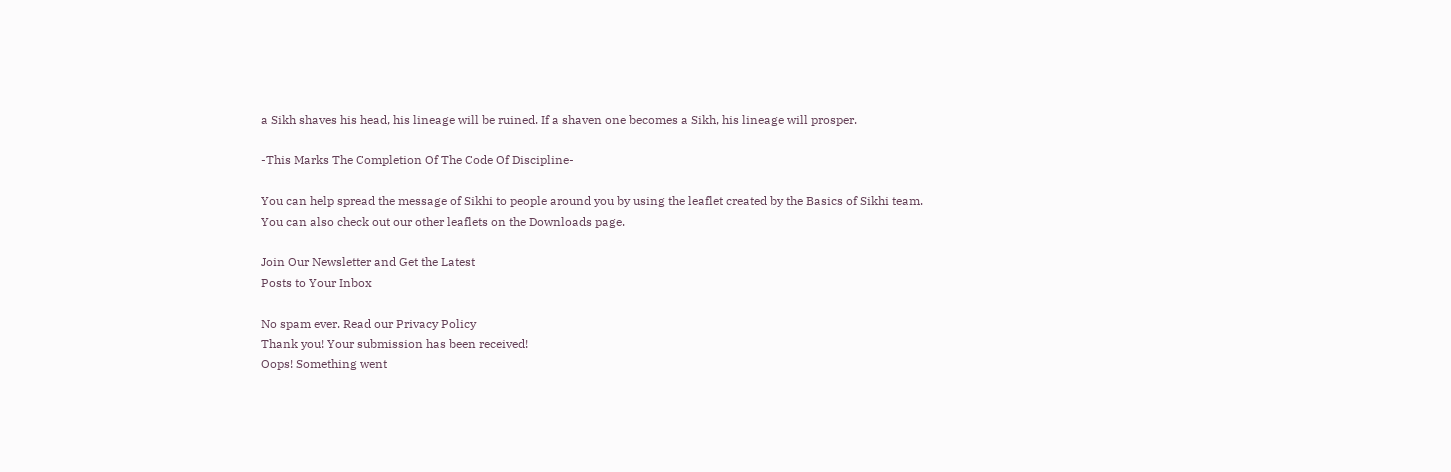a Sikh shaves his head, his lineage will be ruined. If a shaven one becomes a Sikh, his lineage will prosper.

-This Marks The Completion Of The Code Of Discipline-

You can help spread the message of Sikhi to people around you by using the leaflet created by the Basics of Sikhi team.
You can also check out our other leaflets on the Downloads page.

Join Our Newsletter and Get the Latest
Posts to Your Inbox

No spam ever. Read our Privacy Policy
Thank you! Your submission has been received!
Oops! Something went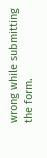wrong while submitting the form.